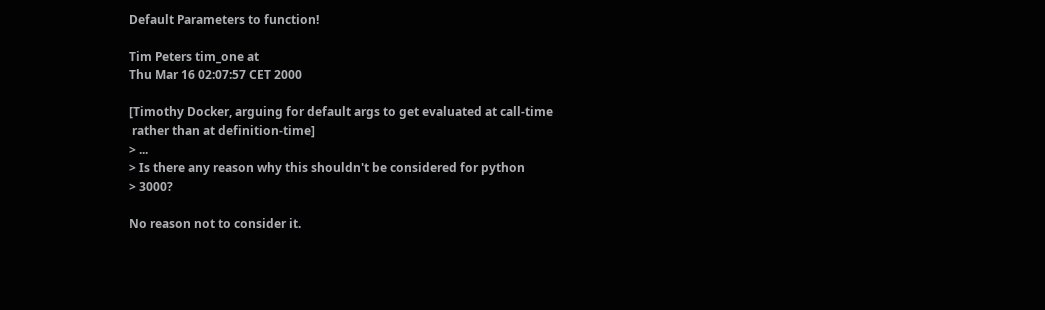Default Parameters to function!

Tim Peters tim_one at
Thu Mar 16 02:07:57 CET 2000

[Timothy Docker, arguing for default args to get evaluated at call-time
 rather than at definition-time]
> ...
> Is there any reason why this shouldn't be considered for python
> 3000?

No reason not to consider it.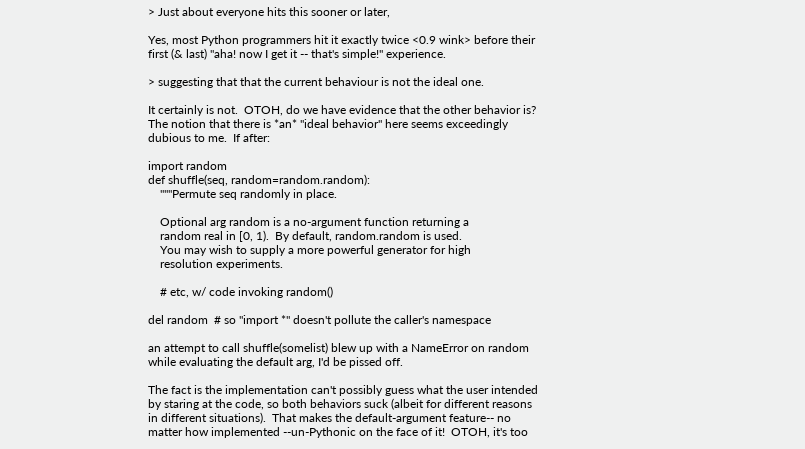> Just about everyone hits this sooner or later,

Yes, most Python programmers hit it exactly twice <0.9 wink> before their
first (& last) "aha! now I get it -- that's simple!" experience.

> suggesting that that the current behaviour is not the ideal one.

It certainly is not.  OTOH, do we have evidence that the other behavior is?
The notion that there is *an* "ideal behavior" here seems exceedingly
dubious to me.  If after:

import random
def shuffle(seq, random=random.random):
    """Permute seq randomly in place.

    Optional arg random is a no-argument function returning a
    random real in [0, 1).  By default, random.random is used.
    You may wish to supply a more powerful generator for high
    resolution experiments.

    # etc, w/ code invoking random()

del random  # so "import *" doesn't pollute the caller's namespace

an attempt to call shuffle(somelist) blew up with a NameError on random
while evaluating the default arg, I'd be pissed off.

The fact is the implementation can't possibly guess what the user intended
by staring at the code, so both behaviors suck (albeit for different reasons
in different situations).  That makes the default-argument feature-- no
matter how implemented --un-Pythonic on the face of it!  OTOH, it's too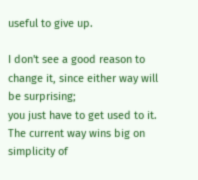useful to give up.

I don't see a good reason to change it, since either way will be surprising;
you just have to get used to it.  The current way wins big on simplicity of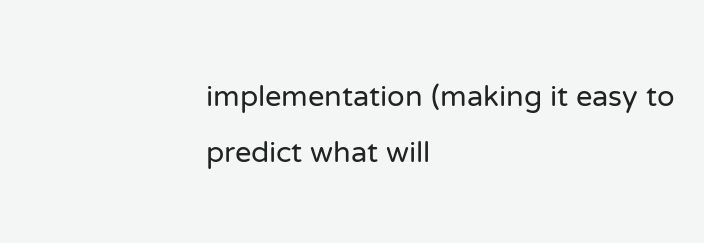implementation (making it easy to predict what will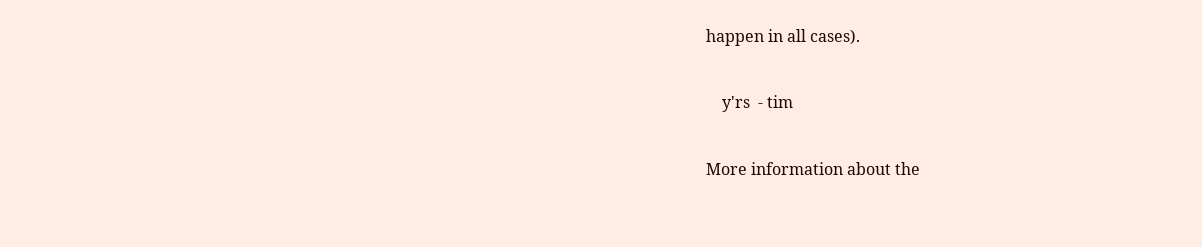happen in all cases).

    y'rs  - tim

More information about the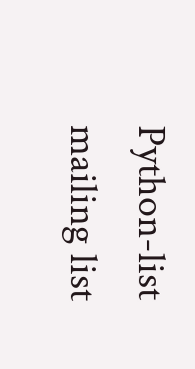Python-list mailing list